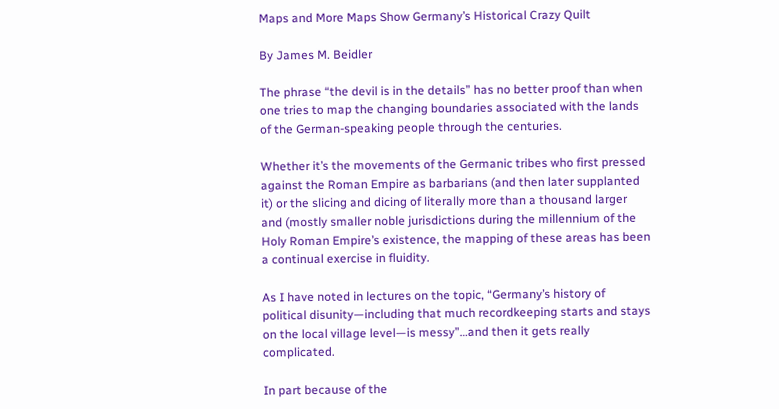Maps and More Maps Show Germany’s Historical Crazy Quilt

By James M. Beidler

The phrase “the devil is in the details” has no better proof than when one tries to map the changing boundaries associated with the lands of the German-speaking people through the centuries.

Whether it’s the movements of the Germanic tribes who first pressed against the Roman Empire as barbarians (and then later supplanted it) or the slicing and dicing of literally more than a thousand larger and (mostly smaller noble jurisdictions during the millennium of the Holy Roman Empire’s existence, the mapping of these areas has been a continual exercise in fluidity.

As I have noted in lectures on the topic, “Germany’s history of political disunity—including that much recordkeeping starts and stays on the local village level—is messy”…and then it gets really complicated.

In part because of the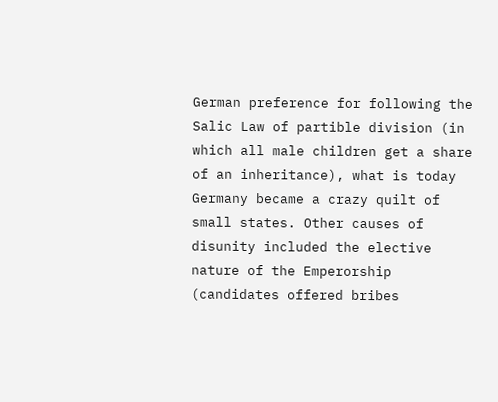German preference for following the Salic Law of partible division (in which all male children get a share of an inheritance), what is today Germany became a crazy quilt of small states. Other causes of disunity included the elective nature of the Emperorship (candidates offered bribes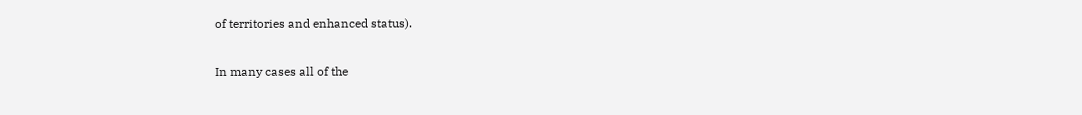of territories and enhanced status).

In many cases all of the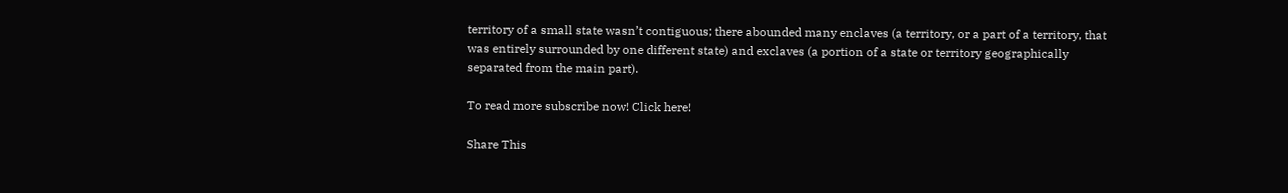territory of a small state wasn’t contiguous; there abounded many enclaves (a territory, or a part of a territory, that was entirely surrounded by one different state) and exclaves (a portion of a state or territory geographically separated from the main part).

To read more subscribe now! Click here!

Share This